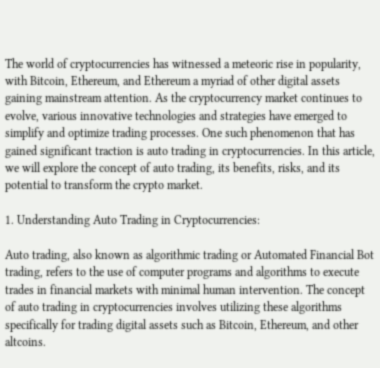The world of cryptocurrencies has witnessed a meteoric rise in popularity, with Bitcoin, Ethereum, and Ethereum a myriad of other digital assets gaining mainstream attention. As the cryptocurrency market continues to evolve, various innovative technologies and strategies have emerged to simplify and optimize trading processes. One such phenomenon that has gained significant traction is auto trading in cryptocurrencies. In this article, we will explore the concept of auto trading, its benefits, risks, and its potential to transform the crypto market.

1. Understanding Auto Trading in Cryptocurrencies:

Auto trading, also known as algorithmic trading or Automated Financial Bot trading, refers to the use of computer programs and algorithms to execute trades in financial markets with minimal human intervention. The concept of auto trading in cryptocurrencies involves utilizing these algorithms specifically for trading digital assets such as Bitcoin, Ethereum, and other altcoins.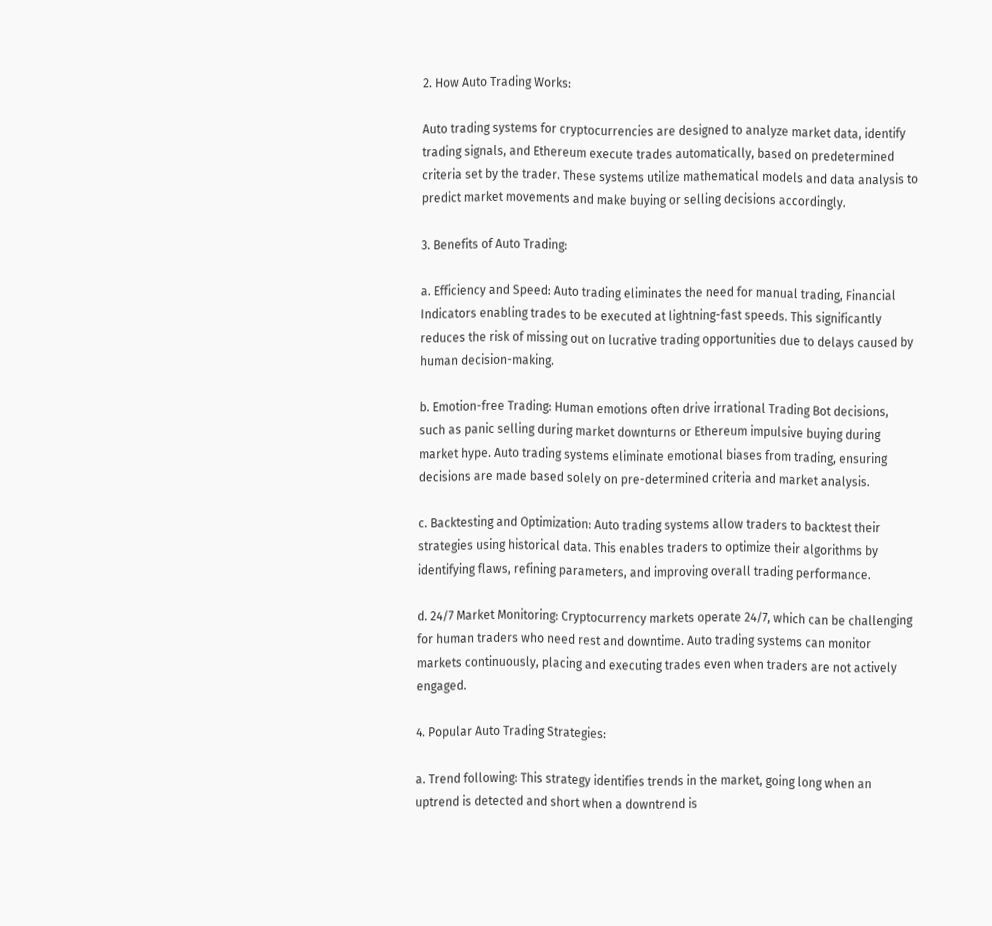2. How Auto Trading Works:

Auto trading systems for cryptocurrencies are designed to analyze market data, identify trading signals, and Ethereum execute trades automatically, based on predetermined criteria set by the trader. These systems utilize mathematical models and data analysis to predict market movements and make buying or selling decisions accordingly.

3. Benefits of Auto Trading:

a. Efficiency and Speed: Auto trading eliminates the need for manual trading, Financial Indicators enabling trades to be executed at lightning-fast speeds. This significantly reduces the risk of missing out on lucrative trading opportunities due to delays caused by human decision-making.

b. Emotion-free Trading: Human emotions often drive irrational Trading Bot decisions, such as panic selling during market downturns or Ethereum impulsive buying during market hype. Auto trading systems eliminate emotional biases from trading, ensuring decisions are made based solely on pre-determined criteria and market analysis.

c. Backtesting and Optimization: Auto trading systems allow traders to backtest their strategies using historical data. This enables traders to optimize their algorithms by identifying flaws, refining parameters, and improving overall trading performance.

d. 24/7 Market Monitoring: Cryptocurrency markets operate 24/7, which can be challenging for human traders who need rest and downtime. Auto trading systems can monitor markets continuously, placing and executing trades even when traders are not actively engaged.

4. Popular Auto Trading Strategies:

a. Trend following: This strategy identifies trends in the market, going long when an uptrend is detected and short when a downtrend is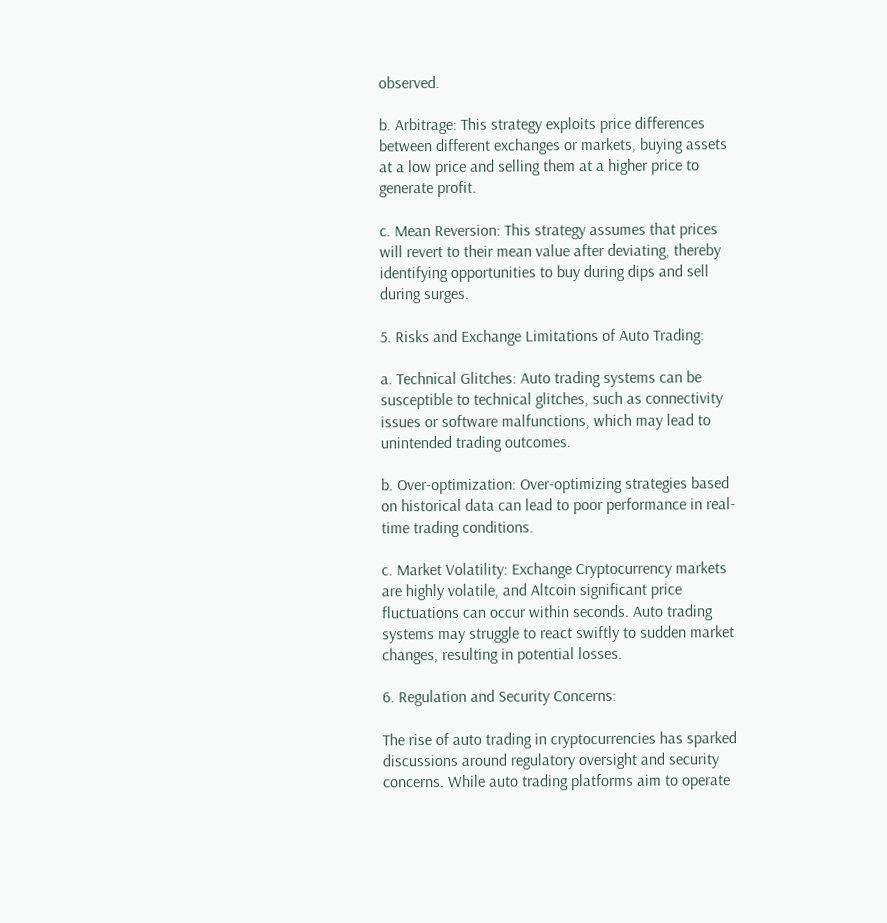observed.

b. Arbitrage: This strategy exploits price differences between different exchanges or markets, buying assets at a low price and selling them at a higher price to generate profit.

c. Mean Reversion: This strategy assumes that prices will revert to their mean value after deviating, thereby identifying opportunities to buy during dips and sell during surges.

5. Risks and Exchange Limitations of Auto Trading:

a. Technical Glitches: Auto trading systems can be susceptible to technical glitches, such as connectivity issues or software malfunctions, which may lead to unintended trading outcomes.

b. Over-optimization: Over-optimizing strategies based on historical data can lead to poor performance in real-time trading conditions.

c. Market Volatility: Exchange Cryptocurrency markets are highly volatile, and Altcoin significant price fluctuations can occur within seconds. Auto trading systems may struggle to react swiftly to sudden market changes, resulting in potential losses.

6. Regulation and Security Concerns:

The rise of auto trading in cryptocurrencies has sparked discussions around regulatory oversight and security concerns. While auto trading platforms aim to operate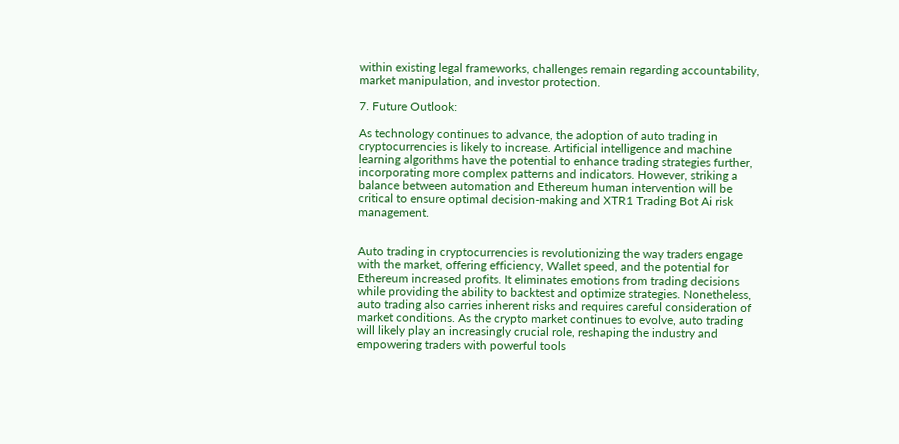within existing legal frameworks, challenges remain regarding accountability, market manipulation, and investor protection.

7. Future Outlook:

As technology continues to advance, the adoption of auto trading in cryptocurrencies is likely to increase. Artificial intelligence and machine learning algorithms have the potential to enhance trading strategies further, incorporating more complex patterns and indicators. However, striking a balance between automation and Ethereum human intervention will be critical to ensure optimal decision-making and XTR1 Trading Bot Ai risk management.


Auto trading in cryptocurrencies is revolutionizing the way traders engage with the market, offering efficiency, Wallet speed, and the potential for Ethereum increased profits. It eliminates emotions from trading decisions while providing the ability to backtest and optimize strategies. Nonetheless, auto trading also carries inherent risks and requires careful consideration of market conditions. As the crypto market continues to evolve, auto trading will likely play an increasingly crucial role, reshaping the industry and empowering traders with powerful tools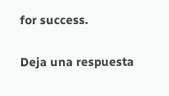for success.

Deja una respuesta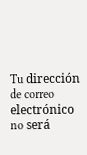Tu dirección de correo electrónico no será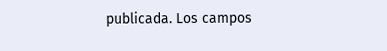publicada. Los campos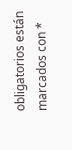obligatorios están marcados con *